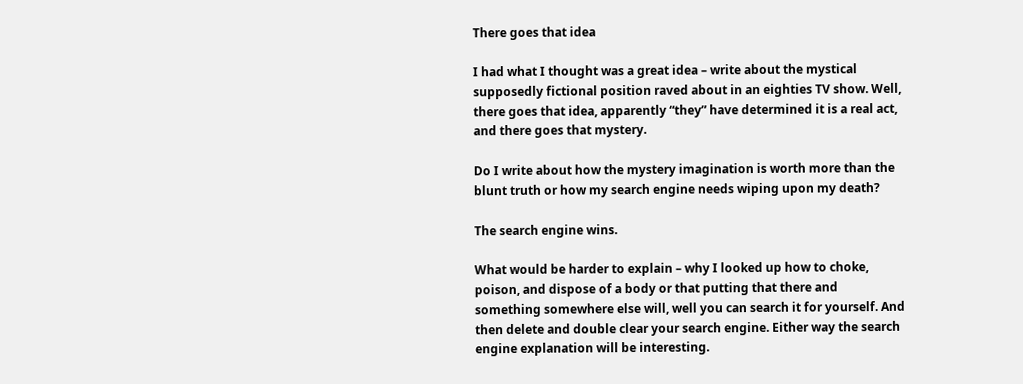There goes that idea

I had what I thought was a great idea – write about the mystical supposedly fictional position raved about in an eighties TV show. Well, there goes that idea, apparently “they” have determined it is a real act, and there goes that mystery.

Do I write about how the mystery imagination is worth more than the blunt truth or how my search engine needs wiping upon my death?

The search engine wins.

What would be harder to explain – why I looked up how to choke, poison, and dispose of a body or that putting that there and something somewhere else will, well you can search it for yourself. And then delete and double clear your search engine. Either way the search engine explanation will be interesting.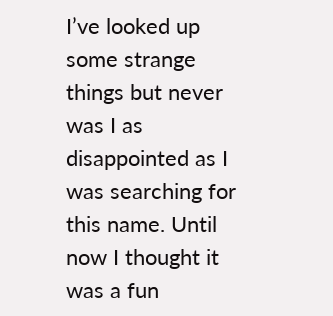I’ve looked up some strange things but never was I as disappointed as I was searching for this name. Until now I thought it was a fun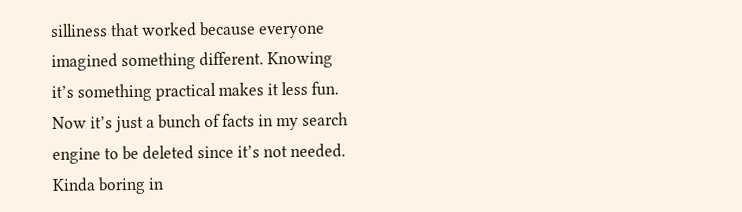silliness that worked because everyone imagined something different. Knowing it’s something practical makes it less fun. Now it’s just a bunch of facts in my search engine to be deleted since it’s not needed. Kinda boring in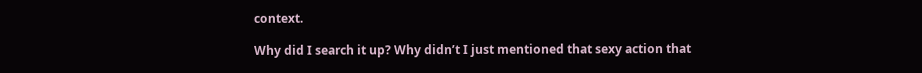context.

Why did I search it up? Why didn’t I just mentioned that sexy action that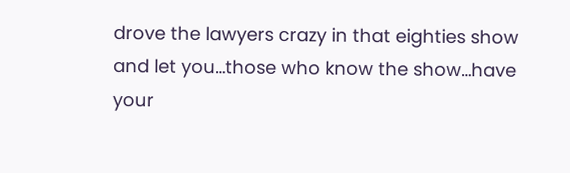drove the lawyers crazy in that eighties show and let you…those who know the show…have your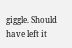giggle. Should have left it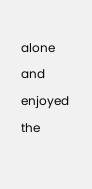alone and enjoyed the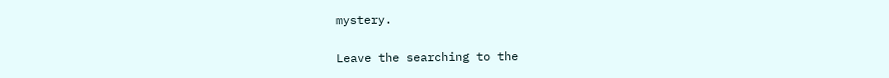mystery.

Leave the searching to the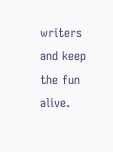writers and keep the fun alive.